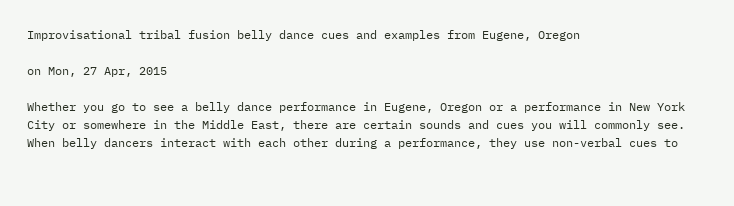Improvisational tribal fusion belly dance cues and examples from Eugene, Oregon

on Mon, 27 Apr, 2015

Whether you go to see a belly dance performance in Eugene, Oregon or a performance in New York City or somewhere in the Middle East, there are certain sounds and cues you will commonly see. When belly dancers interact with each other during a performance, they use non-verbal cues to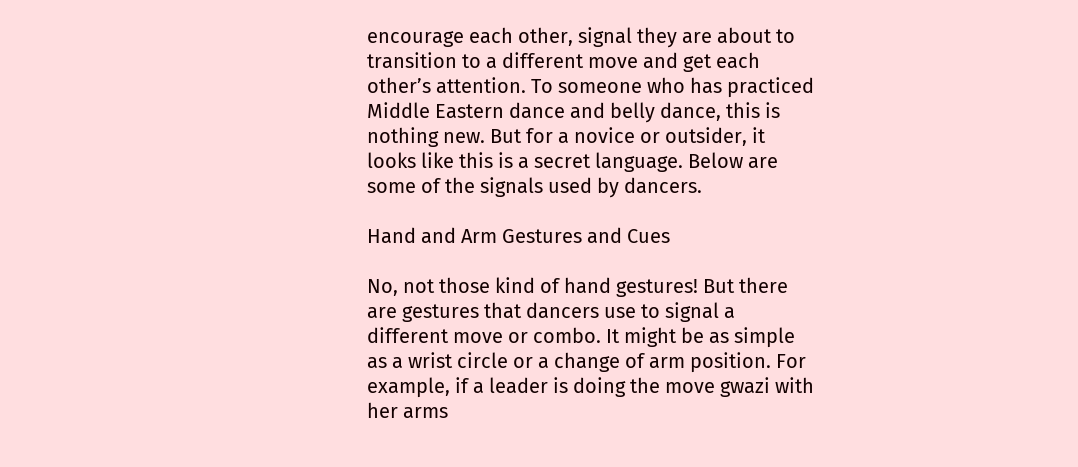encourage each other, signal they are about to transition to a different move and get each other’s attention. To someone who has practiced Middle Eastern dance and belly dance, this is nothing new. But for a novice or outsider, it looks like this is a secret language. Below are some of the signals used by dancers.

Hand and Arm Gestures and Cues

No, not those kind of hand gestures! But there are gestures that dancers use to signal a different move or combo. It might be as simple as a wrist circle or a change of arm position. For example, if a leader is doing the move gwazi with her arms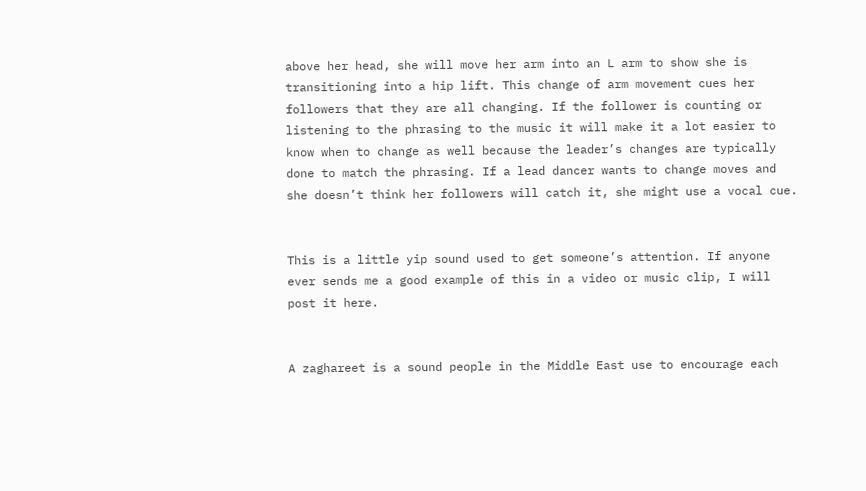above her head, she will move her arm into an L arm to show she is transitioning into a hip lift. This change of arm movement cues her followers that they are all changing. If the follower is counting or listening to the phrasing to the music it will make it a lot easier to know when to change as well because the leader’s changes are typically done to match the phrasing. If a lead dancer wants to change moves and she doesn’t think her followers will catch it, she might use a vocal cue.


This is a little yip sound used to get someone’s attention. If anyone ever sends me a good example of this in a video or music clip, I will post it here.


A zaghareet is a sound people in the Middle East use to encourage each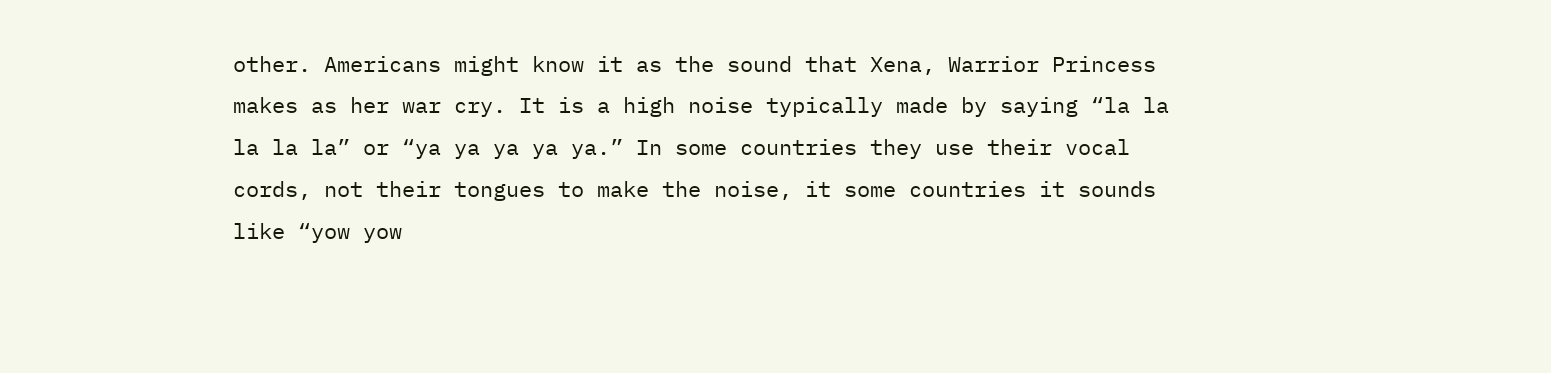other. Americans might know it as the sound that Xena, Warrior Princess makes as her war cry. It is a high noise typically made by saying “la la la la la” or “ya ya ya ya ya.” In some countries they use their vocal cords, not their tongues to make the noise, it some countries it sounds like “yow yow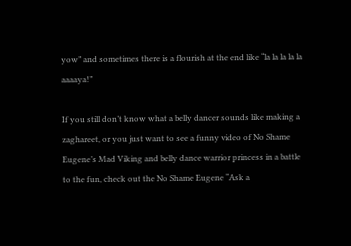yow” and sometimes there is a flourish at the end like “la la la la la aaaaya!”

If you still don’t know what a belly dancer sounds like making a zaghareet, or you just want to see a funny video of No Shame Eugene’s Mad Viking and belly dance warrior princess in a battle to the fun, check out the No Shame Eugene “Ask a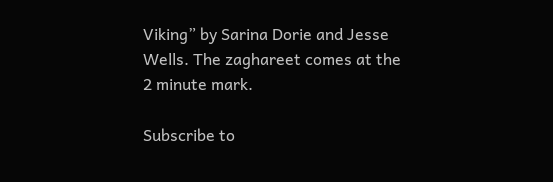Viking” by Sarina Dorie and Jesse Wells. The zaghareet comes at the 2 minute mark.

Subscribe to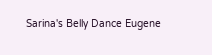Sarina's Belly Dance Eugene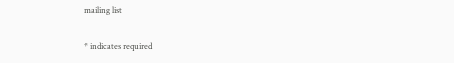mailing list

* indicates required